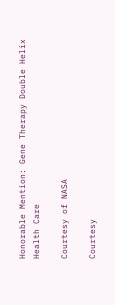Honorable Mention: Gene Therapy Double Helix Health Care

Courtesy of NASA

Courtesy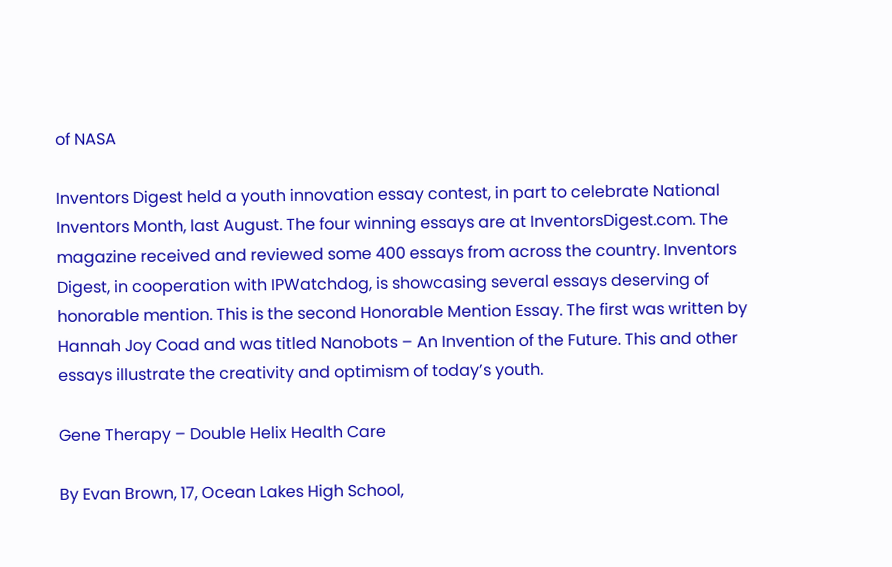of NASA

Inventors Digest held a youth innovation essay contest, in part to celebrate National Inventors Month, last August. The four winning essays are at InventorsDigest.com. The magazine received and reviewed some 400 essays from across the country. Inventors Digest, in cooperation with IPWatchdog, is showcasing several essays deserving of honorable mention. This is the second Honorable Mention Essay. The first was written by Hannah Joy Coad and was titled Nanobots – An Invention of the Future. This and other essays illustrate the creativity and optimism of today’s youth.

Gene Therapy – Double Helix Health Care

By Evan Brown, 17, Ocean Lakes High School,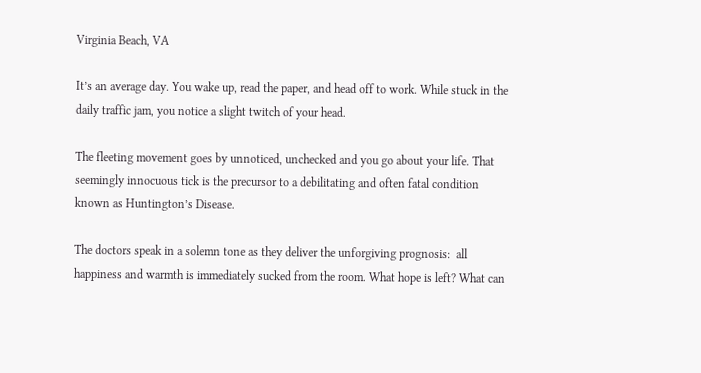Virginia Beach, VA

It’s an average day. You wake up, read the paper, and head off to work. While stuck in the daily traffic jam, you notice a slight twitch of your head.

The fleeting movement goes by unnoticed, unchecked and you go about your life. That seemingly innocuous tick is the precursor to a debilitating and often fatal condition known as Huntington’s Disease.

The doctors speak in a solemn tone as they deliver the unforgiving prognosis:  all happiness and warmth is immediately sucked from the room. What hope is left? What can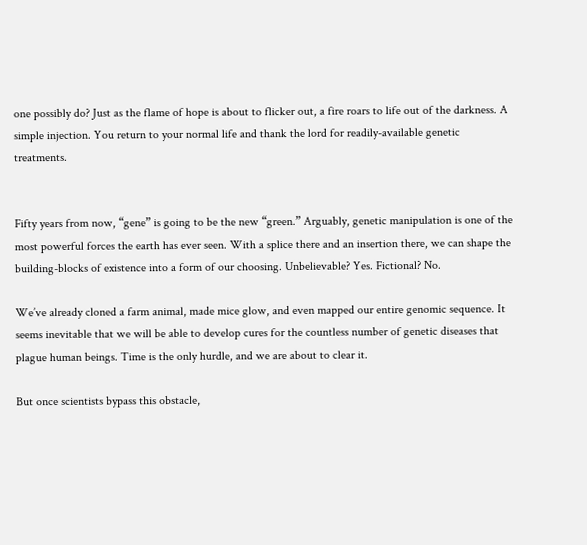one possibly do? Just as the flame of hope is about to flicker out, a fire roars to life out of the darkness. A simple injection. You return to your normal life and thank the lord for readily-available genetic treatments.


Fifty years from now, “gene” is going to be the new “green.” Arguably, genetic manipulation is one of the most powerful forces the earth has ever seen. With a splice there and an insertion there, we can shape the building-blocks of existence into a form of our choosing. Unbelievable? Yes. Fictional? No.

We’ve already cloned a farm animal, made mice glow, and even mapped our entire genomic sequence. It seems inevitable that we will be able to develop cures for the countless number of genetic diseases that plague human beings. Time is the only hurdle, and we are about to clear it.

But once scientists bypass this obstacle,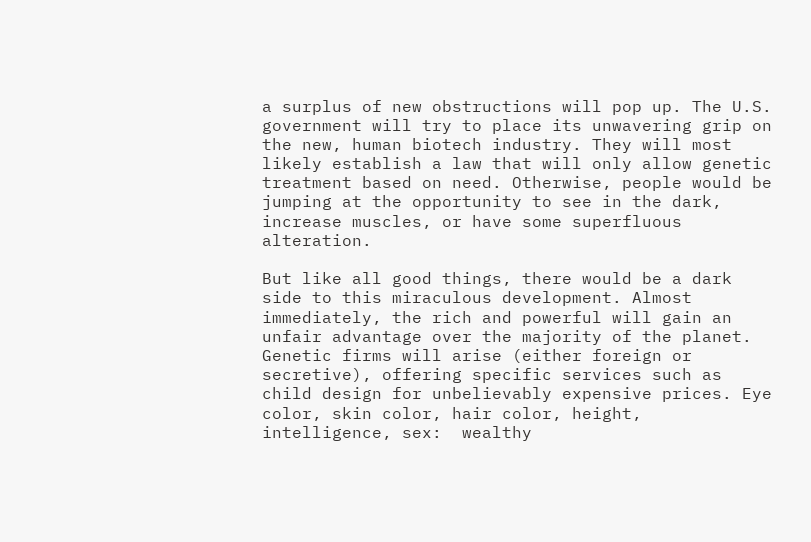a surplus of new obstructions will pop up. The U.S. government will try to place its unwavering grip on the new, human biotech industry. They will most likely establish a law that will only allow genetic treatment based on need. Otherwise, people would be jumping at the opportunity to see in the dark, increase muscles, or have some superfluous alteration.

But like all good things, there would be a dark side to this miraculous development. Almost immediately, the rich and powerful will gain an unfair advantage over the majority of the planet. Genetic firms will arise (either foreign or secretive), offering specific services such as child design for unbelievably expensive prices. Eye color, skin color, hair color, height, intelligence, sex:  wealthy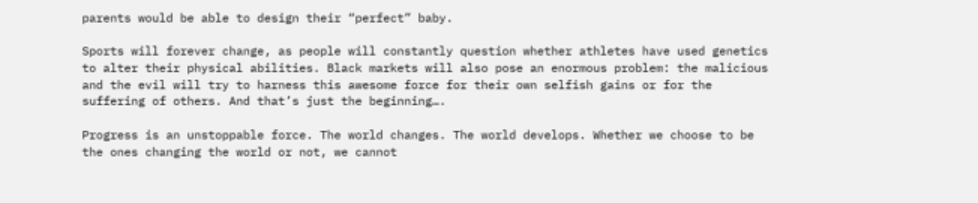parents would be able to design their “perfect” baby.

Sports will forever change, as people will constantly question whether athletes have used genetics to alter their physical abilities. Black markets will also pose an enormous problem: the malicious and the evil will try to harness this awesome force for their own selfish gains or for the suffering of others. And that’s just the beginning….

Progress is an unstoppable force. The world changes. The world develops. Whether we choose to be the ones changing the world or not, we cannot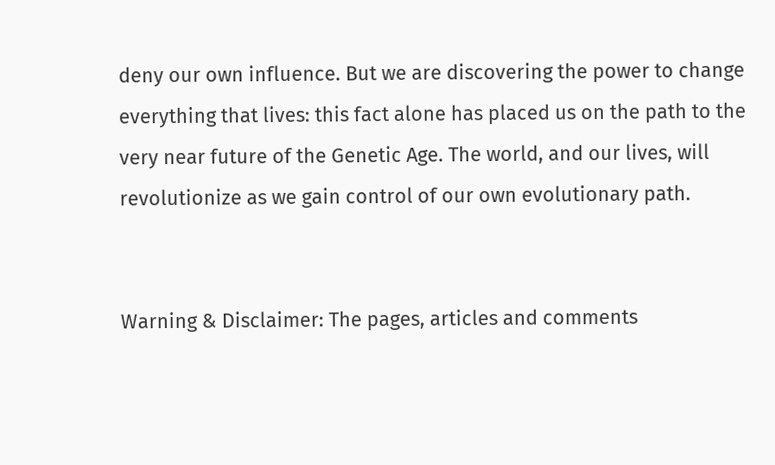deny our own influence. But we are discovering the power to change everything that lives: this fact alone has placed us on the path to the very near future of the Genetic Age. The world, and our lives, will revolutionize as we gain control of our own evolutionary path.


Warning & Disclaimer: The pages, articles and comments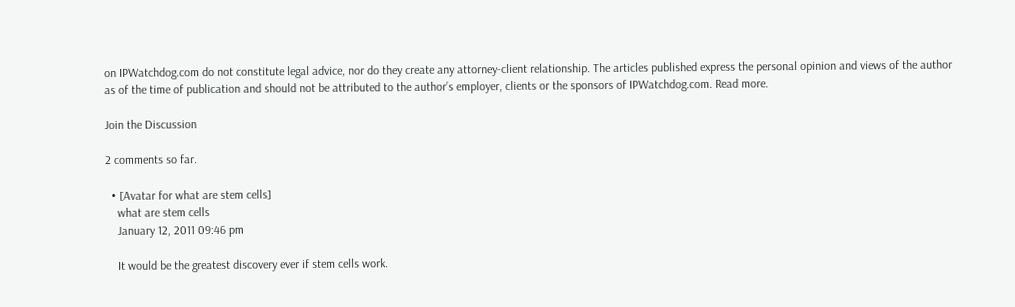on IPWatchdog.com do not constitute legal advice, nor do they create any attorney-client relationship. The articles published express the personal opinion and views of the author as of the time of publication and should not be attributed to the author’s employer, clients or the sponsors of IPWatchdog.com. Read more.

Join the Discussion

2 comments so far.

  • [Avatar for what are stem cells]
    what are stem cells
    January 12, 2011 09:46 pm

    It would be the greatest discovery ever if stem cells work.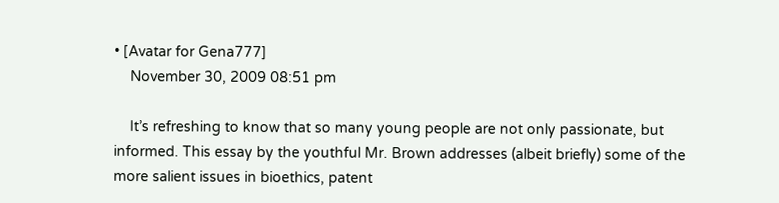• [Avatar for Gena777]
    November 30, 2009 08:51 pm

    It’s refreshing to know that so many young people are not only passionate, but informed. This essay by the youthful Mr. Brown addresses (albeit briefly) some of the more salient issues in bioethics, patent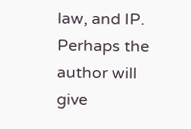law, and IP. Perhaps the author will give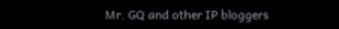Mr. GQ and other IP bloggers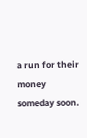a run for their money someday soon.